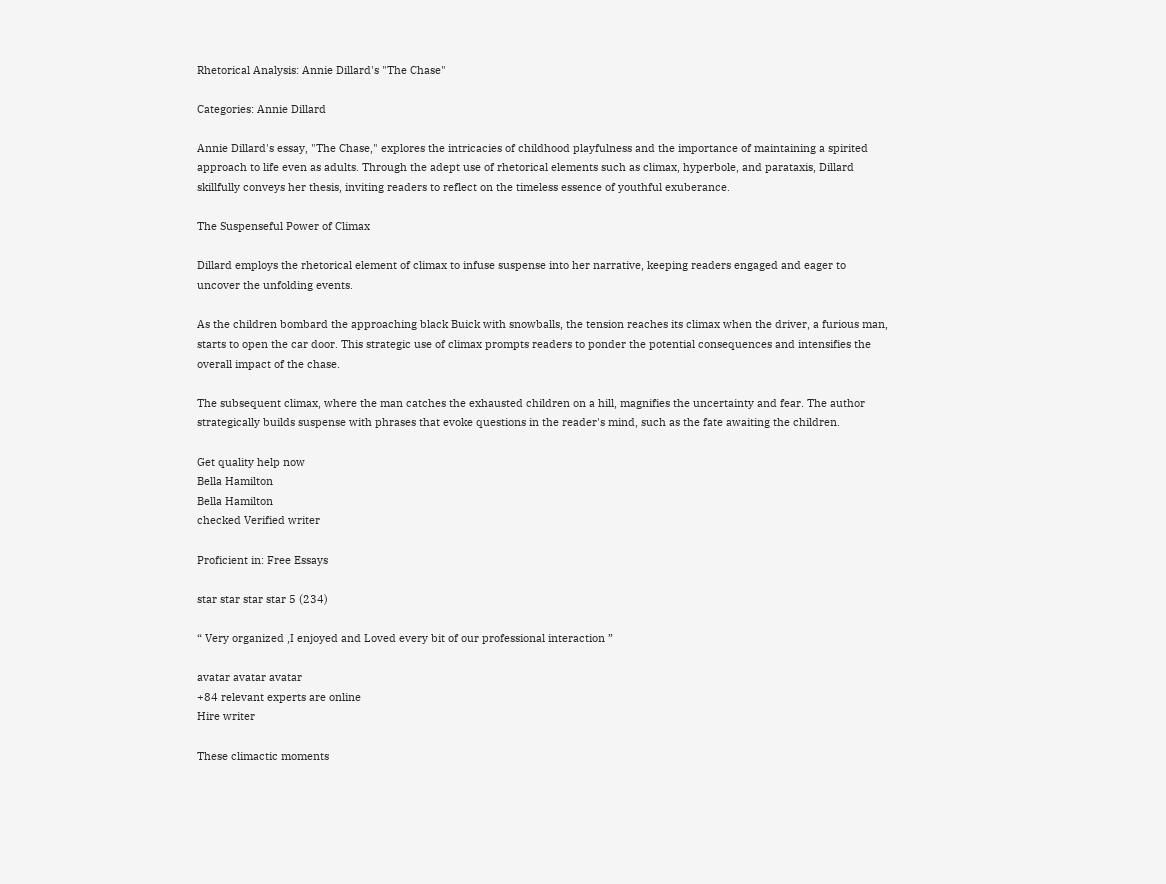Rhetorical Analysis: Annie Dillard's "The Chase"

Categories: Annie Dillard

Annie Dillard's essay, "The Chase," explores the intricacies of childhood playfulness and the importance of maintaining a spirited approach to life even as adults. Through the adept use of rhetorical elements such as climax, hyperbole, and parataxis, Dillard skillfully conveys her thesis, inviting readers to reflect on the timeless essence of youthful exuberance.

The Suspenseful Power of Climax

Dillard employs the rhetorical element of climax to infuse suspense into her narrative, keeping readers engaged and eager to uncover the unfolding events.

As the children bombard the approaching black Buick with snowballs, the tension reaches its climax when the driver, a furious man, starts to open the car door. This strategic use of climax prompts readers to ponder the potential consequences and intensifies the overall impact of the chase.

The subsequent climax, where the man catches the exhausted children on a hill, magnifies the uncertainty and fear. The author strategically builds suspense with phrases that evoke questions in the reader's mind, such as the fate awaiting the children.

Get quality help now
Bella Hamilton
Bella Hamilton
checked Verified writer

Proficient in: Free Essays

star star star star 5 (234)

“ Very organized ,I enjoyed and Loved every bit of our professional interaction ”

avatar avatar avatar
+84 relevant experts are online
Hire writer

These climactic moments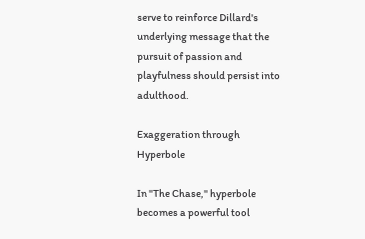serve to reinforce Dillard's underlying message that the pursuit of passion and playfulness should persist into adulthood.

Exaggeration through Hyperbole

In "The Chase," hyperbole becomes a powerful tool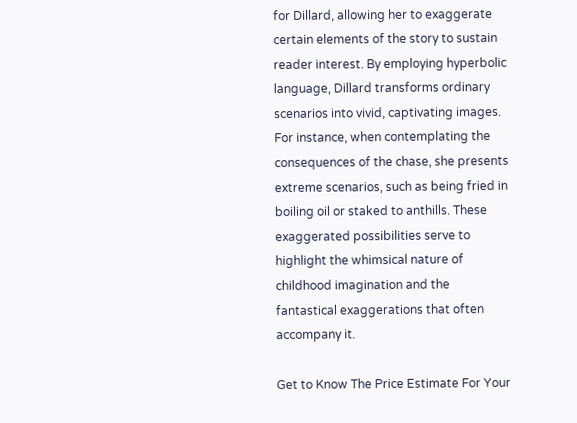for Dillard, allowing her to exaggerate certain elements of the story to sustain reader interest. By employing hyperbolic language, Dillard transforms ordinary scenarios into vivid, captivating images. For instance, when contemplating the consequences of the chase, she presents extreme scenarios, such as being fried in boiling oil or staked to anthills. These exaggerated possibilities serve to highlight the whimsical nature of childhood imagination and the fantastical exaggerations that often accompany it.

Get to Know The Price Estimate For Your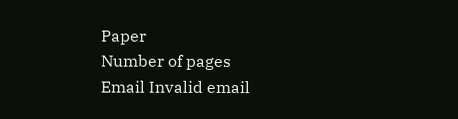Paper
Number of pages
Email Invalid email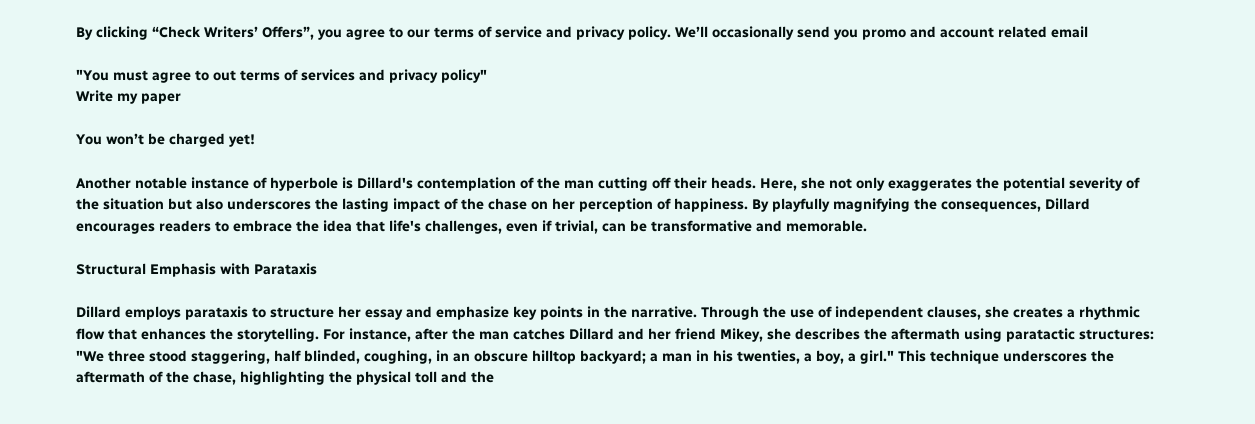By clicking “Check Writers’ Offers”, you agree to our terms of service and privacy policy. We’ll occasionally send you promo and account related email

"You must agree to out terms of services and privacy policy"
Write my paper

You won’t be charged yet!

Another notable instance of hyperbole is Dillard's contemplation of the man cutting off their heads. Here, she not only exaggerates the potential severity of the situation but also underscores the lasting impact of the chase on her perception of happiness. By playfully magnifying the consequences, Dillard encourages readers to embrace the idea that life's challenges, even if trivial, can be transformative and memorable.

Structural Emphasis with Parataxis

Dillard employs parataxis to structure her essay and emphasize key points in the narrative. Through the use of independent clauses, she creates a rhythmic flow that enhances the storytelling. For instance, after the man catches Dillard and her friend Mikey, she describes the aftermath using paratactic structures: "We three stood staggering, half blinded, coughing, in an obscure hilltop backyard; a man in his twenties, a boy, a girl." This technique underscores the aftermath of the chase, highlighting the physical toll and the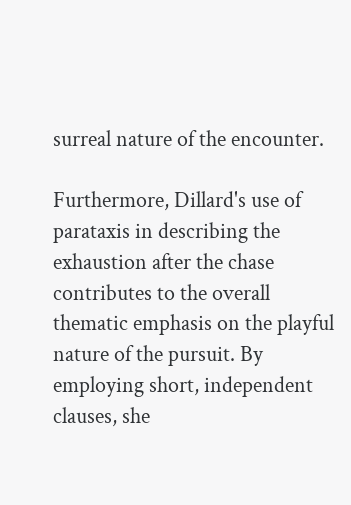surreal nature of the encounter.

Furthermore, Dillard's use of parataxis in describing the exhaustion after the chase contributes to the overall thematic emphasis on the playful nature of the pursuit. By employing short, independent clauses, she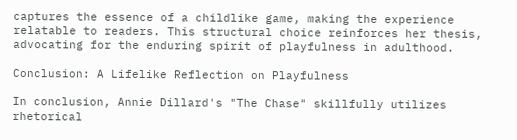captures the essence of a childlike game, making the experience relatable to readers. This structural choice reinforces her thesis, advocating for the enduring spirit of playfulness in adulthood.

Conclusion: A Lifelike Reflection on Playfulness

In conclusion, Annie Dillard's "The Chase" skillfully utilizes rhetorical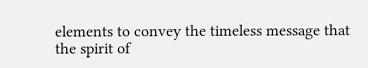elements to convey the timeless message that the spirit of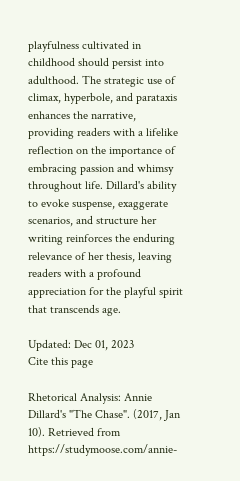playfulness cultivated in childhood should persist into adulthood. The strategic use of climax, hyperbole, and parataxis enhances the narrative, providing readers with a lifelike reflection on the importance of embracing passion and whimsy throughout life. Dillard's ability to evoke suspense, exaggerate scenarios, and structure her writing reinforces the enduring relevance of her thesis, leaving readers with a profound appreciation for the playful spirit that transcends age.

Updated: Dec 01, 2023
Cite this page

Rhetorical Analysis: Annie Dillard's "The Chase". (2017, Jan 10). Retrieved from https://studymoose.com/annie-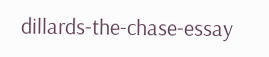dillards-the-chase-essay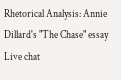Rhetorical Analysis: Annie Dillard's "The Chase" essay
Live chat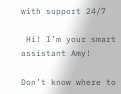with support 24/7

 Hi! I’m your smart assistant Amy!

Don’t know where to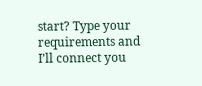start? Type your requirements and I’ll connect you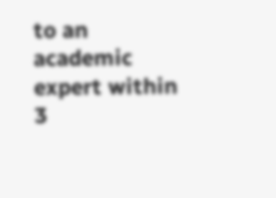to an academic expert within 3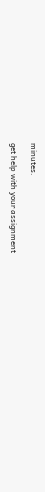minutes.

get help with your assignment